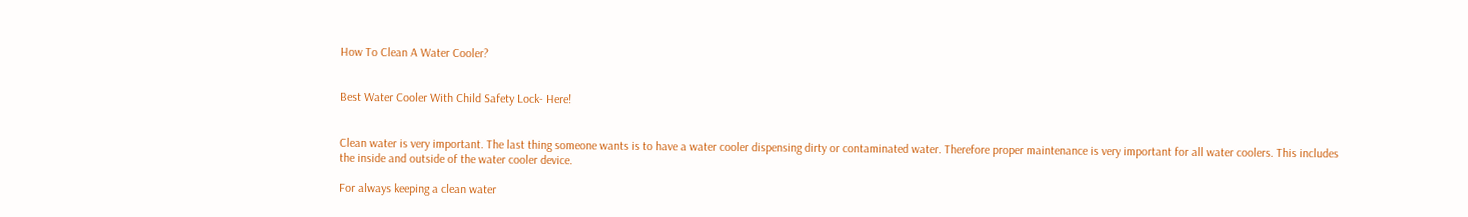How To Clean A Water Cooler?


Best Water Cooler With Child Safety Lock- Here!


Clean water is very important. The last thing someone wants is to have a water cooler dispensing dirty or contaminated water. Therefore proper maintenance is very important for all water coolers. This includes the inside and outside of the water cooler device.

For always keeping a clean water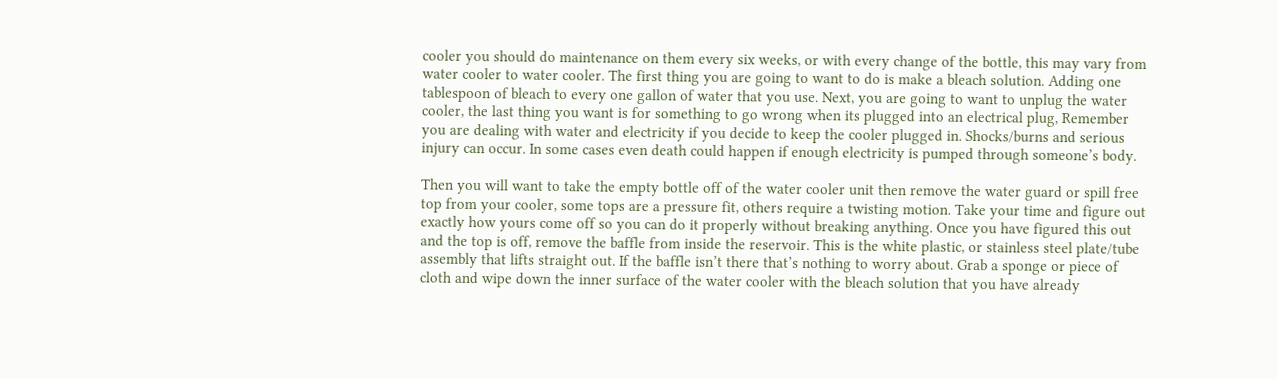cooler you should do maintenance on them every six weeks, or with every change of the bottle, this may vary from water cooler to water cooler. The first thing you are going to want to do is make a bleach solution. Adding one tablespoon of bleach to every one gallon of water that you use. Next, you are going to want to unplug the water cooler, the last thing you want is for something to go wrong when its plugged into an electrical plug, Remember you are dealing with water and electricity if you decide to keep the cooler plugged in. Shocks/burns and serious injury can occur. In some cases even death could happen if enough electricity is pumped through someone’s body.

Then you will want to take the empty bottle off of the water cooler unit then remove the water guard or spill free top from your cooler, some tops are a pressure fit, others require a twisting motion. Take your time and figure out exactly how yours come off so you can do it properly without breaking anything. Once you have figured this out and the top is off, remove the baffle from inside the reservoir. This is the white plastic, or stainless steel plate/tube assembly that lifts straight out. If the baffle isn’t there that’s nothing to worry about. Grab a sponge or piece of cloth and wipe down the inner surface of the water cooler with the bleach solution that you have already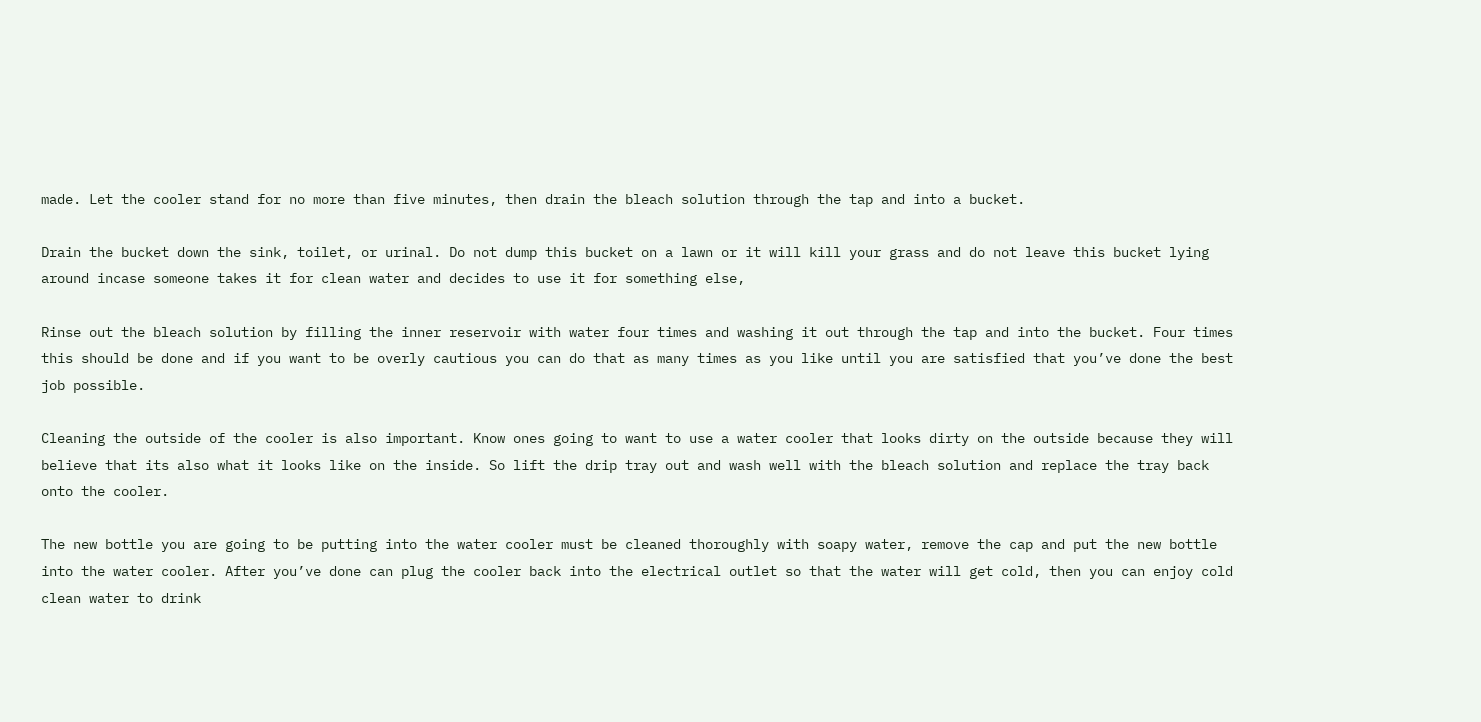made. Let the cooler stand for no more than five minutes, then drain the bleach solution through the tap and into a bucket.

Drain the bucket down the sink, toilet, or urinal. Do not dump this bucket on a lawn or it will kill your grass and do not leave this bucket lying around incase someone takes it for clean water and decides to use it for something else,

Rinse out the bleach solution by filling the inner reservoir with water four times and washing it out through the tap and into the bucket. Four times this should be done and if you want to be overly cautious you can do that as many times as you like until you are satisfied that you’ve done the best job possible.

Cleaning the outside of the cooler is also important. Know ones going to want to use a water cooler that looks dirty on the outside because they will believe that its also what it looks like on the inside. So lift the drip tray out and wash well with the bleach solution and replace the tray back onto the cooler.

The new bottle you are going to be putting into the water cooler must be cleaned thoroughly with soapy water, remove the cap and put the new bottle into the water cooler. After you’ve done can plug the cooler back into the electrical outlet so that the water will get cold, then you can enjoy cold clean water to drink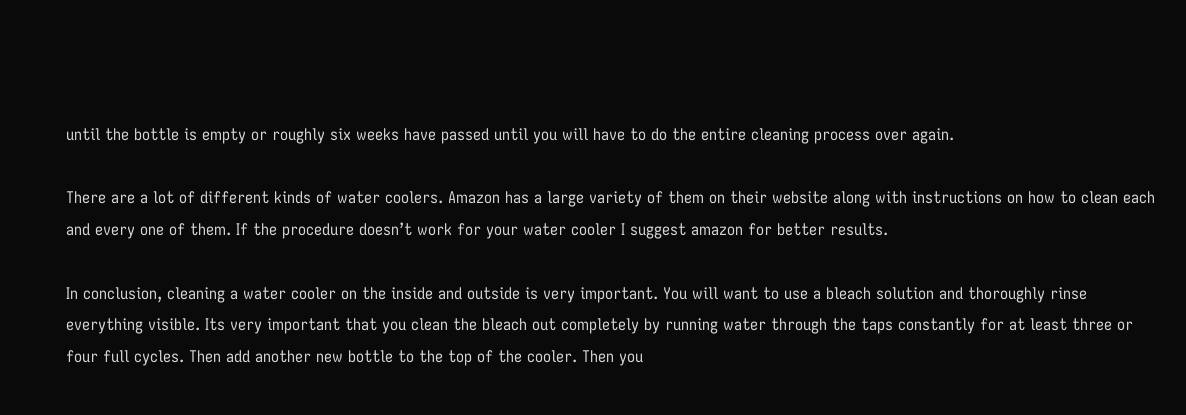until the bottle is empty or roughly six weeks have passed until you will have to do the entire cleaning process over again.

There are a lot of different kinds of water coolers. Amazon has a large variety of them on their website along with instructions on how to clean each and every one of them. If the procedure doesn’t work for your water cooler I suggest amazon for better results.

In conclusion, cleaning a water cooler on the inside and outside is very important. You will want to use a bleach solution and thoroughly rinse everything visible. Its very important that you clean the bleach out completely by running water through the taps constantly for at least three or four full cycles. Then add another new bottle to the top of the cooler. Then you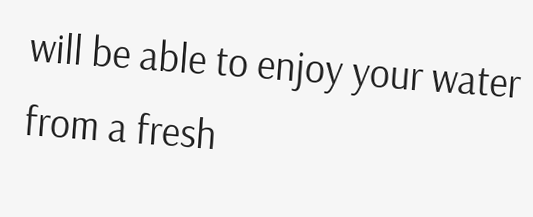will be able to enjoy your water from a fresh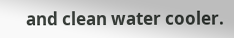and clean water cooler.